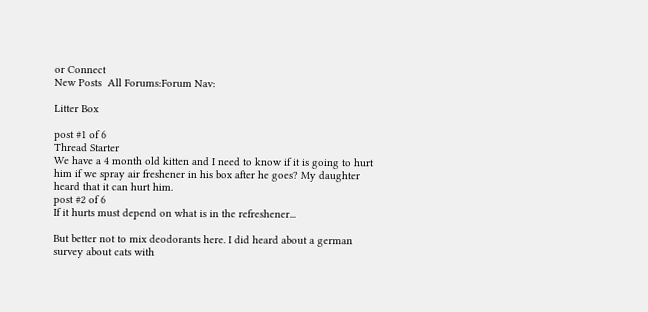or Connect
New Posts  All Forums:Forum Nav:

Litter Box

post #1 of 6
Thread Starter
We have a 4 month old kitten and I need to know if it is going to hurt him if we spray air freshener in his box after he goes? My daughter heard that it can hurt him.
post #2 of 6
If it hurts must depend on what is in the refreshener...

But better not to mix deodorants here. I did heard about a german survey about cats with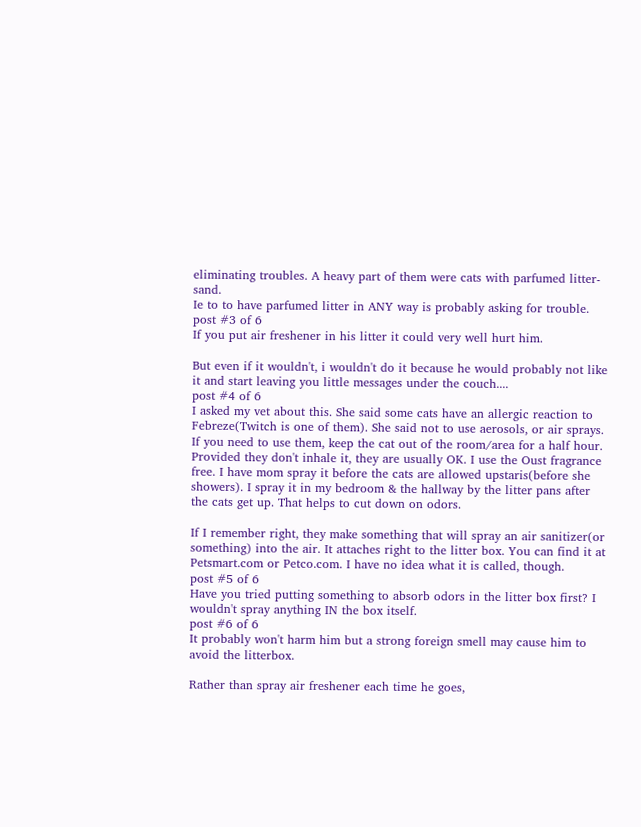eliminating troubles. A heavy part of them were cats with parfumed litter-sand.
Ie to to have parfumed litter in ANY way is probably asking for trouble.
post #3 of 6
If you put air freshener in his litter it could very well hurt him.

But even if it wouldn't, i wouldn't do it because he would probably not like it and start leaving you little messages under the couch....
post #4 of 6
I asked my vet about this. She said some cats have an allergic reaction to Febreze(Twitch is one of them). She said not to use aerosols, or air sprays. If you need to use them, keep the cat out of the room/area for a half hour. Provided they don't inhale it, they are usually OK. I use the Oust fragrance free. I have mom spray it before the cats are allowed upstaris(before she showers). I spray it in my bedroom & the hallway by the litter pans after the cats get up. That helps to cut down on odors.

If I remember right, they make something that will spray an air sanitizer(or something) into the air. It attaches right to the litter box. You can find it at Petsmart.com or Petco.com. I have no idea what it is called, though.
post #5 of 6
Have you tried putting something to absorb odors in the litter box first? I wouldn't spray anything IN the box itself.
post #6 of 6
It probably won't harm him but a strong foreign smell may cause him to avoid the litterbox.

Rather than spray air freshener each time he goes,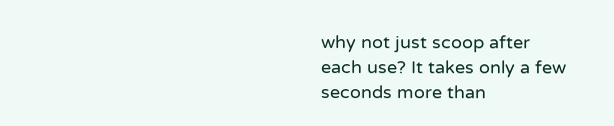why not just scoop after each use? It takes only a few seconds more than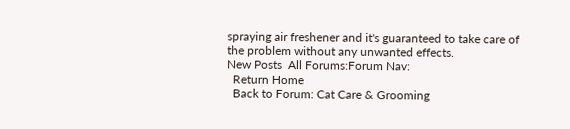spraying air freshener and it's guaranteed to take care of the problem without any unwanted effects.
New Posts  All Forums:Forum Nav:
  Return Home
  Back to Forum: Cat Care & Grooming